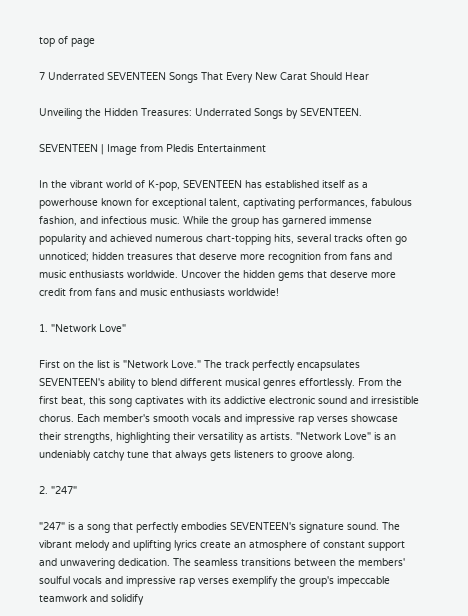top of page

7 Underrated SEVENTEEN Songs That Every New Carat Should Hear

Unveiling the Hidden Treasures: Underrated Songs by SEVENTEEN.

SEVENTEEN | Image from Pledis Entertainment

In the vibrant world of K-pop, SEVENTEEN has established itself as a powerhouse known for exceptional talent, captivating performances, fabulous fashion, and infectious music. While the group has garnered immense popularity and achieved numerous chart-topping hits, several tracks often go unnoticed; hidden treasures that deserve more recognition from fans and music enthusiasts worldwide. Uncover the hidden gems that deserve more credit from fans and music enthusiasts worldwide!

1. "Network Love"

First on the list is "Network Love." The track perfectly encapsulates SEVENTEEN's ability to blend different musical genres effortlessly. From the first beat, this song captivates with its addictive electronic sound and irresistible chorus. Each member's smooth vocals and impressive rap verses showcase their strengths, highlighting their versatility as artists. "Network Love" is an undeniably catchy tune that always gets listeners to groove along.

2. "247"

"247" is a song that perfectly embodies SEVENTEEN's signature sound. The vibrant melody and uplifting lyrics create an atmosphere of constant support and unwavering dedication. The seamless transitions between the members' soulful vocals and impressive rap verses exemplify the group's impeccable teamwork and solidify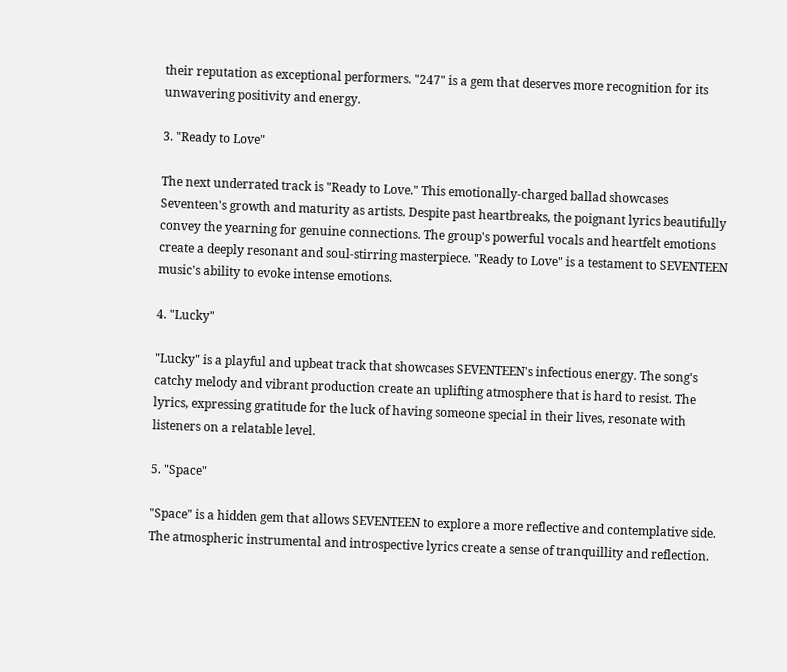their reputation as exceptional performers. "247" is a gem that deserves more recognition for its unwavering positivity and energy.

3. "Ready to Love"

The next underrated track is "Ready to Love." This emotionally-charged ballad showcases Seventeen's growth and maturity as artists. Despite past heartbreaks, the poignant lyrics beautifully convey the yearning for genuine connections. The group's powerful vocals and heartfelt emotions create a deeply resonant and soul-stirring masterpiece. "Ready to Love" is a testament to SEVENTEEN music's ability to evoke intense emotions.

4. "Lucky"

"Lucky" is a playful and upbeat track that showcases SEVENTEEN's infectious energy. The song's catchy melody and vibrant production create an uplifting atmosphere that is hard to resist. The lyrics, expressing gratitude for the luck of having someone special in their lives, resonate with listeners on a relatable level.

5. "Space"

"Space" is a hidden gem that allows SEVENTEEN to explore a more reflective and contemplative side. The atmospheric instrumental and introspective lyrics create a sense of tranquillity and reflection.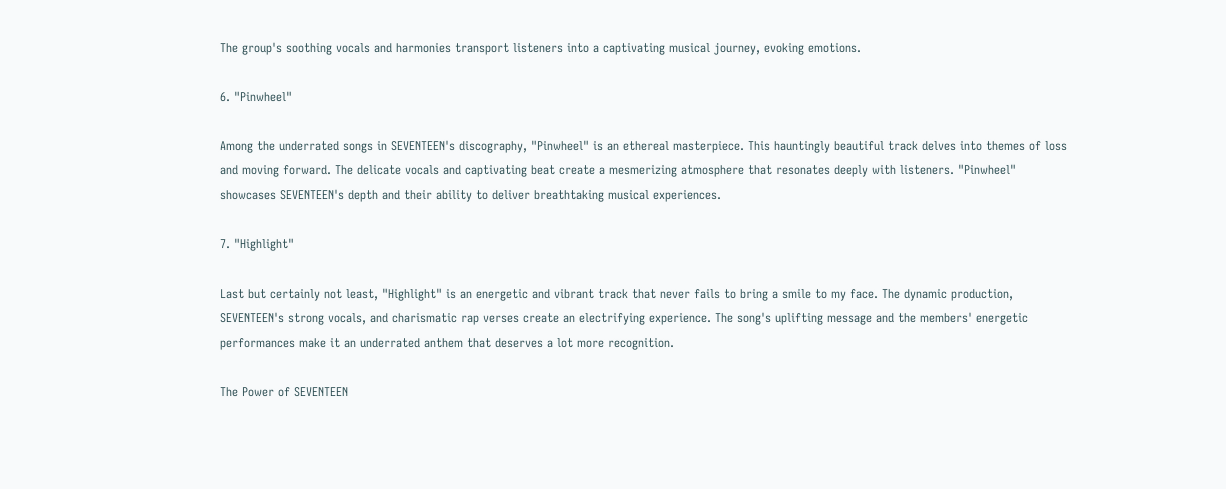The group's soothing vocals and harmonies transport listeners into a captivating musical journey, evoking emotions.

6. "Pinwheel"

Among the underrated songs in SEVENTEEN's discography, "Pinwheel" is an ethereal masterpiece. This hauntingly beautiful track delves into themes of loss and moving forward. The delicate vocals and captivating beat create a mesmerizing atmosphere that resonates deeply with listeners. "Pinwheel" showcases SEVENTEEN's depth and their ability to deliver breathtaking musical experiences.

7. "Highlight"

Last but certainly not least, "Highlight" is an energetic and vibrant track that never fails to bring a smile to my face. The dynamic production, SEVENTEEN's strong vocals, and charismatic rap verses create an electrifying experience. The song's uplifting message and the members' energetic performances make it an underrated anthem that deserves a lot more recognition.

The Power of SEVENTEEN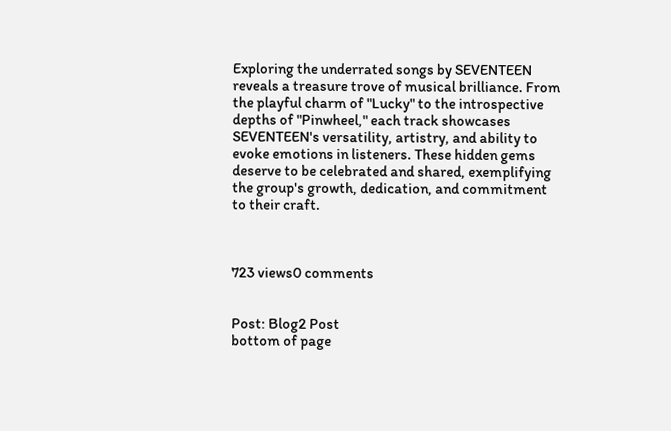Exploring the underrated songs by SEVENTEEN reveals a treasure trove of musical brilliance. From the playful charm of "Lucky" to the introspective depths of "Pinwheel," each track showcases SEVENTEEN's versatility, artistry, and ability to evoke emotions in listeners. These hidden gems deserve to be celebrated and shared, exemplifying the group's growth, dedication, and commitment to their craft.



723 views0 comments


Post: Blog2 Post
bottom of page